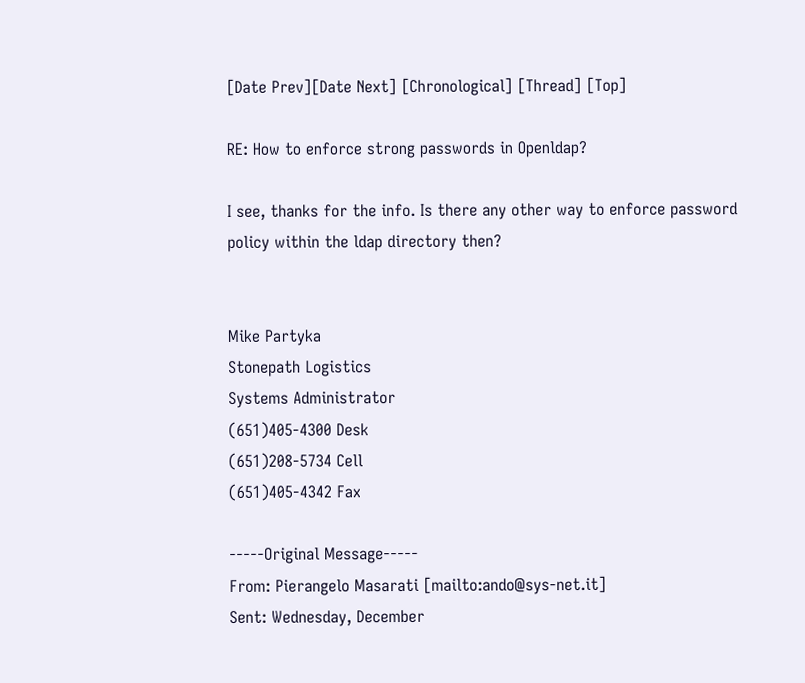[Date Prev][Date Next] [Chronological] [Thread] [Top]

RE: How to enforce strong passwords in Openldap?

I see, thanks for the info. Is there any other way to enforce password
policy within the ldap directory then?


Mike Partyka
Stonepath Logistics
Systems Administrator
(651)405-4300 Desk
(651)208-5734 Cell
(651)405-4342 Fax

-----Original Message-----
From: Pierangelo Masarati [mailto:ando@sys-net.it]
Sent: Wednesday, December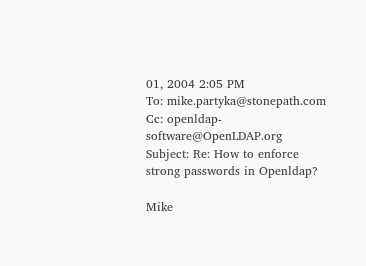01, 2004 2:05 PM
To: mike.partyka@stonepath.com
Cc: openldap-software@OpenLDAP.org
Subject: Re: How to enforce strong passwords in Openldap?

Mike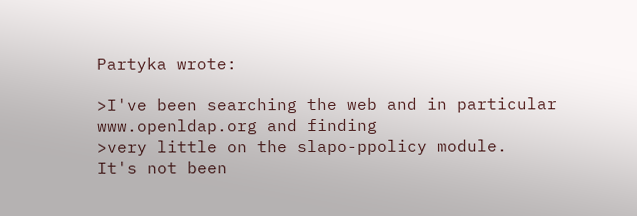Partyka wrote:

>I've been searching the web and in particular www.openldap.org and finding
>very little on the slapo-ppolicy module.
It's not been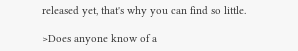released yet, that's why you can find so little.

>Does anyone know of a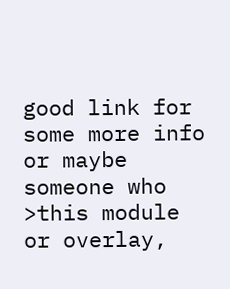good link for some more info or maybe someone who
>this module or overlay,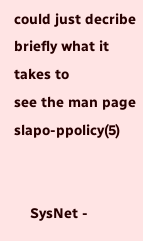could just decribe briefly what it takes to
see the man page slapo-ppolicy(5)


    SysNet -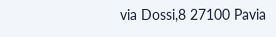via Dossi,8 27100 Pavia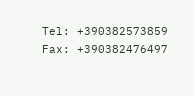Tel: +390382573859 Fax: +390382476497